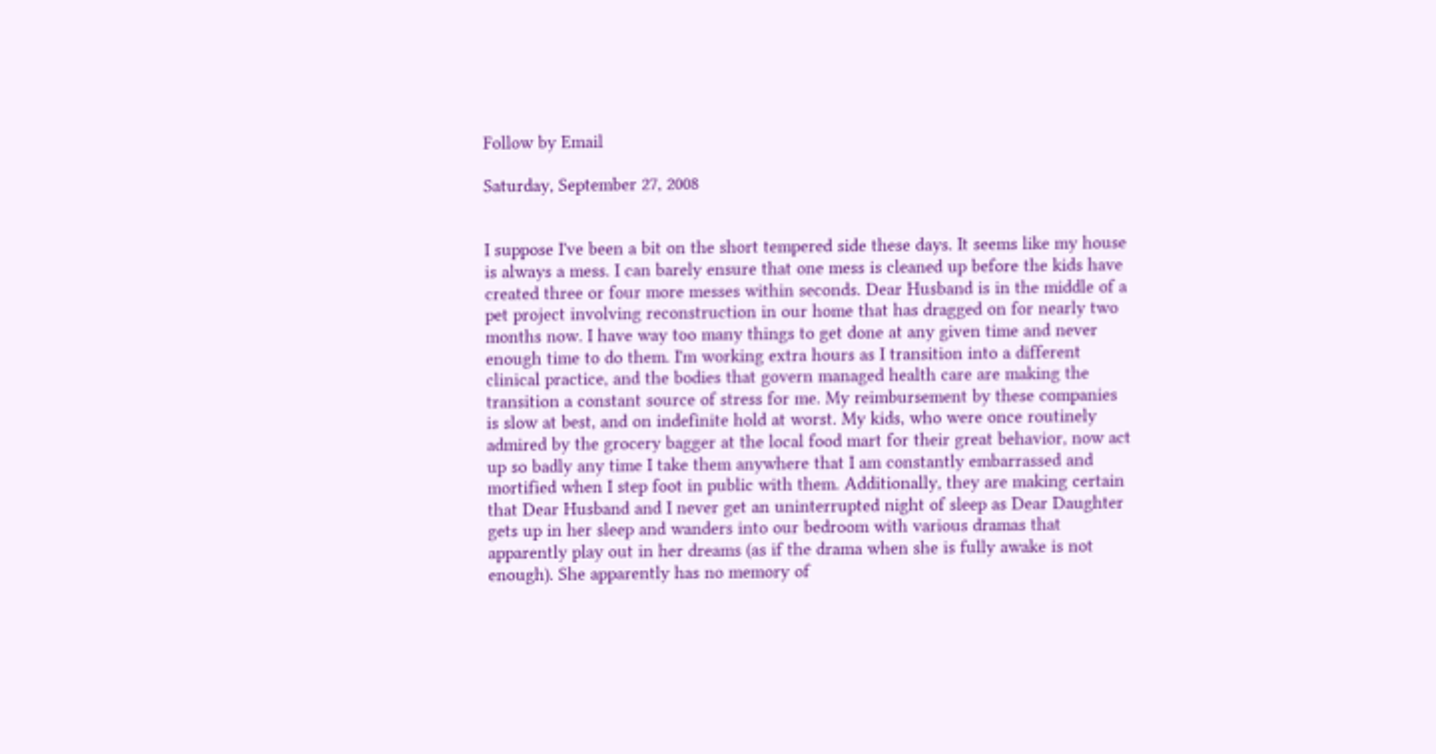Follow by Email

Saturday, September 27, 2008


I suppose I've been a bit on the short tempered side these days. It seems like my house is always a mess. I can barely ensure that one mess is cleaned up before the kids have created three or four more messes within seconds. Dear Husband is in the middle of a pet project involving reconstruction in our home that has dragged on for nearly two months now. I have way too many things to get done at any given time and never enough time to do them. I'm working extra hours as I transition into a different clinical practice, and the bodies that govern managed health care are making the transition a constant source of stress for me. My reimbursement by these companies is slow at best, and on indefinite hold at worst. My kids, who were once routinely admired by the grocery bagger at the local food mart for their great behavior, now act up so badly any time I take them anywhere that I am constantly embarrassed and mortified when I step foot in public with them. Additionally, they are making certain that Dear Husband and I never get an uninterrupted night of sleep as Dear Daughter gets up in her sleep and wanders into our bedroom with various dramas that apparently play out in her dreams (as if the drama when she is fully awake is not enough). She apparently has no memory of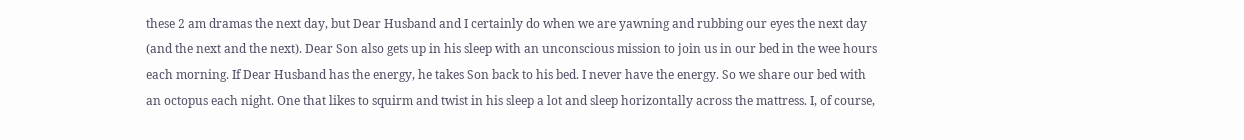these 2 am dramas the next day, but Dear Husband and I certainly do when we are yawning and rubbing our eyes the next day (and the next and the next). Dear Son also gets up in his sleep with an unconscious mission to join us in our bed in the wee hours each morning. If Dear Husband has the energy, he takes Son back to his bed. I never have the energy. So we share our bed with an octopus each night. One that likes to squirm and twist in his sleep a lot and sleep horizontally across the mattress. I, of course,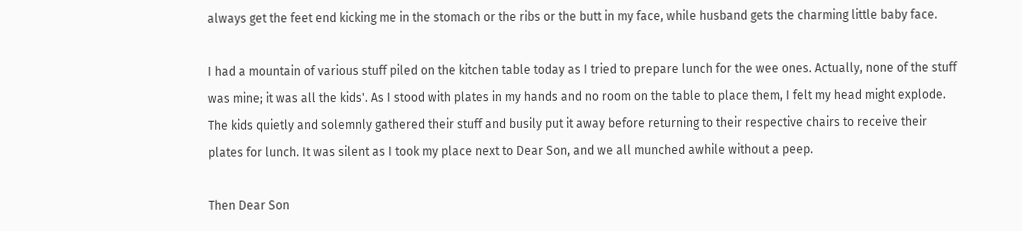always get the feet end kicking me in the stomach or the ribs or the butt in my face, while husband gets the charming little baby face.

I had a mountain of various stuff piled on the kitchen table today as I tried to prepare lunch for the wee ones. Actually, none of the stuff was mine; it was all the kids'. As I stood with plates in my hands and no room on the table to place them, I felt my head might explode. The kids quietly and solemnly gathered their stuff and busily put it away before returning to their respective chairs to receive their plates for lunch. It was silent as I took my place next to Dear Son, and we all munched awhile without a peep.

Then Dear Son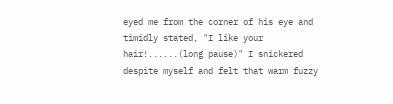eyed me from the corner of his eye and timidly stated, "I like your hair!......(long pause)" I snickered despite myself and felt that warm fuzzy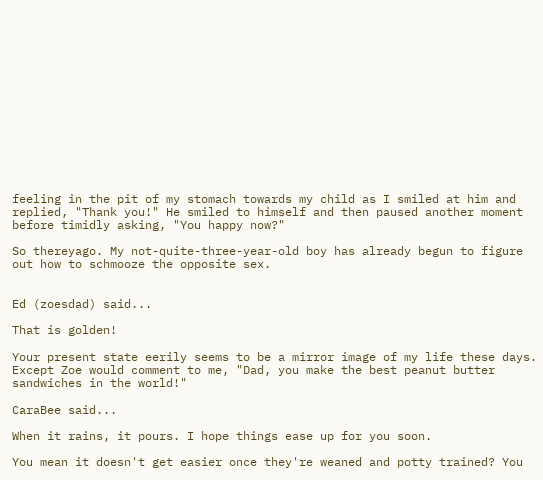feeling in the pit of my stomach towards my child as I smiled at him and replied, "Thank you!" He smiled to himself and then paused another moment before timidly asking, "You happy now?"

So thereyago. My not-quite-three-year-old boy has already begun to figure out how to schmooze the opposite sex.


Ed (zoesdad) said...

That is golden!

Your present state eerily seems to be a mirror image of my life these days. Except Zoe would comment to me, "Dad, you make the best peanut butter sandwiches in the world!"

CaraBee said...

When it rains, it pours. I hope things ease up for you soon.

You mean it doesn't get easier once they're weaned and potty trained? You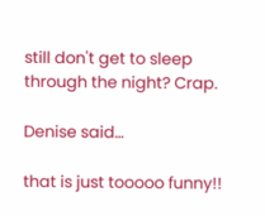still don't get to sleep through the night? Crap.

Denise said...

that is just tooooo funny!!